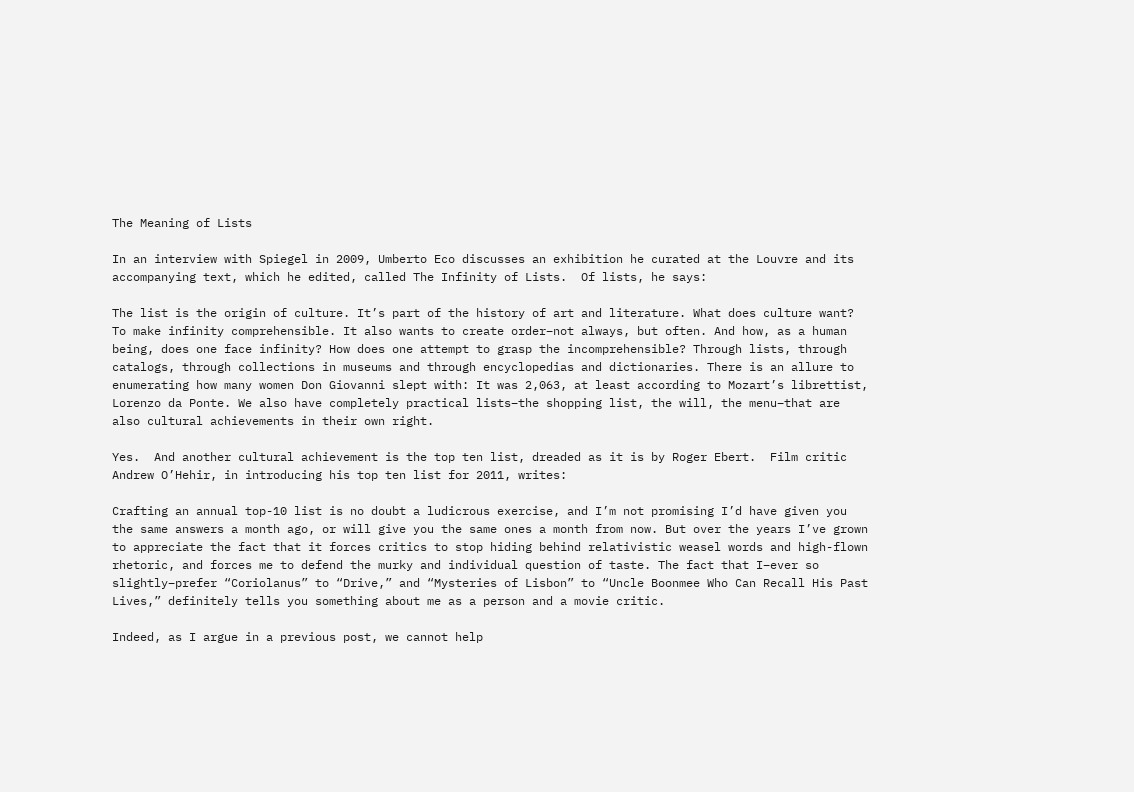The Meaning of Lists

In an interview with Spiegel in 2009, Umberto Eco discusses an exhibition he curated at the Louvre and its accompanying text, which he edited, called The Infinity of Lists.  Of lists, he says:

The list is the origin of culture. It’s part of the history of art and literature. What does culture want? To make infinity comprehensible. It also wants to create order–not always, but often. And how, as a human being, does one face infinity? How does one attempt to grasp the incomprehensible? Through lists, through catalogs, through collections in museums and through encyclopedias and dictionaries. There is an allure to enumerating how many women Don Giovanni slept with: It was 2,063, at least according to Mozart’s librettist, Lorenzo da Ponte. We also have completely practical lists–the shopping list, the will, the menu–that are also cultural achievements in their own right.

Yes.  And another cultural achievement is the top ten list, dreaded as it is by Roger Ebert.  Film critic Andrew O’Hehir, in introducing his top ten list for 2011, writes:

Crafting an annual top-10 list is no doubt a ludicrous exercise, and I’m not promising I’d have given you the same answers a month ago, or will give you the same ones a month from now. But over the years I’ve grown to appreciate the fact that it forces critics to stop hiding behind relativistic weasel words and high-flown rhetoric, and forces me to defend the murky and individual question of taste. The fact that I–ever so slightly–prefer “Coriolanus” to “Drive,” and “Mysteries of Lisbon” to “Uncle Boonmee Who Can Recall His Past Lives,” definitely tells you something about me as a person and a movie critic.

Indeed, as I argue in a previous post, we cannot help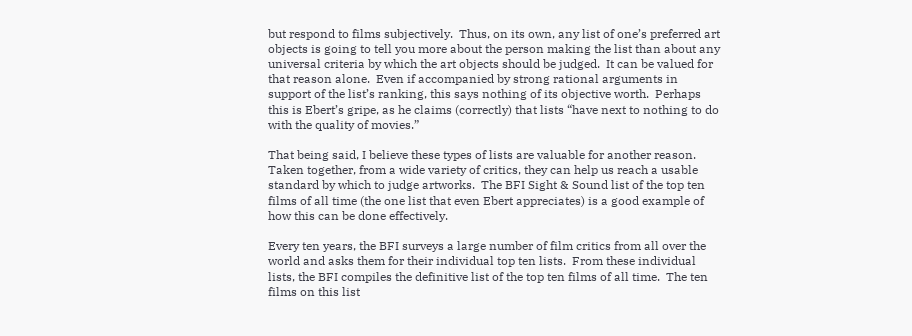but respond to films subjectively.  Thus, on its own, any list of one’s preferred art objects is going to tell you more about the person making the list than about any universal criteria by which the art objects should be judged.  It can be valued for that reason alone.  Even if accompanied by strong rational arguments in support of the list’s ranking, this says nothing of its objective worth.  Perhaps this is Ebert’s gripe, as he claims (correctly) that lists “have next to nothing to do with the quality of movies.”

That being said, I believe these types of lists are valuable for another reason. Taken together, from a wide variety of critics, they can help us reach a usable standard by which to judge artworks.  The BFI Sight & Sound list of the top ten films of all time (the one list that even Ebert appreciates) is a good example of how this can be done effectively.

Every ten years, the BFI surveys a large number of film critics from all over the world and asks them for their individual top ten lists.  From these individual lists, the BFI compiles the definitive list of the top ten films of all time.  The ten films on this list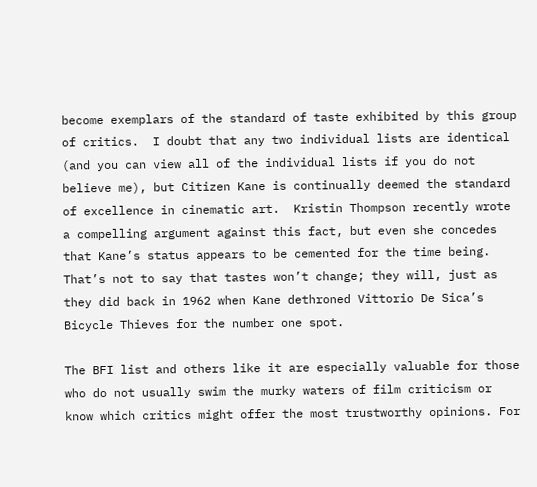become exemplars of the standard of taste exhibited by this group of critics.  I doubt that any two individual lists are identical (and you can view all of the individual lists if you do not believe me), but Citizen Kane is continually deemed the standard of excellence in cinematic art.  Kristin Thompson recently wrote a compelling argument against this fact, but even she concedes that Kane’s status appears to be cemented for the time being.  That’s not to say that tastes won’t change; they will, just as they did back in 1962 when Kane dethroned Vittorio De Sica’s Bicycle Thieves for the number one spot.

The BFI list and others like it are especially valuable for those who do not usually swim the murky waters of film criticism or know which critics might offer the most trustworthy opinions. For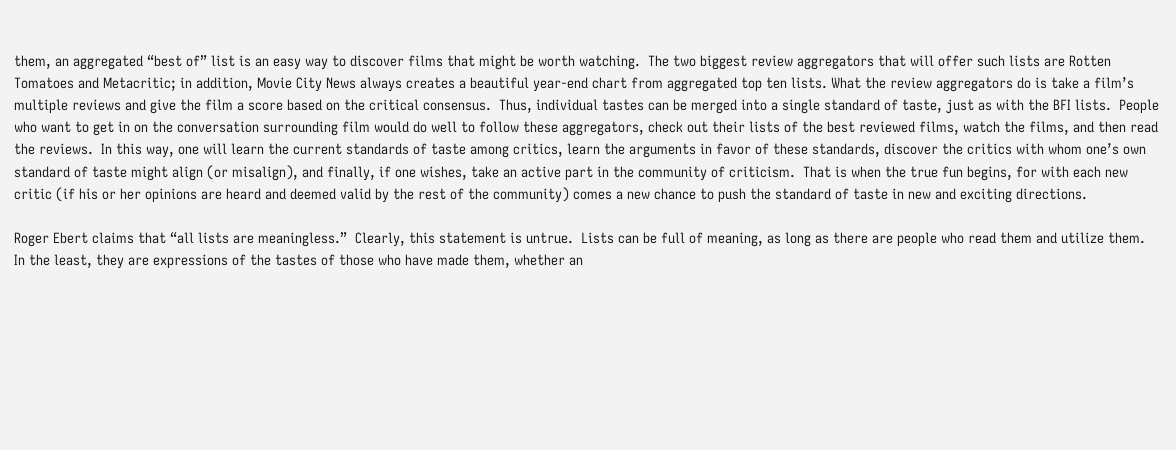them, an aggregated “best of” list is an easy way to discover films that might be worth watching.  The two biggest review aggregators that will offer such lists are Rotten Tomatoes and Metacritic; in addition, Movie City News always creates a beautiful year-end chart from aggregated top ten lists. What the review aggregators do is take a film’s multiple reviews and give the film a score based on the critical consensus.  Thus, individual tastes can be merged into a single standard of taste, just as with the BFI lists.  People who want to get in on the conversation surrounding film would do well to follow these aggregators, check out their lists of the best reviewed films, watch the films, and then read the reviews.  In this way, one will learn the current standards of taste among critics, learn the arguments in favor of these standards, discover the critics with whom one’s own standard of taste might align (or misalign), and finally, if one wishes, take an active part in the community of criticism.  That is when the true fun begins, for with each new critic (if his or her opinions are heard and deemed valid by the rest of the community) comes a new chance to push the standard of taste in new and exciting directions.

Roger Ebert claims that “all lists are meaningless.”  Clearly, this statement is untrue.  Lists can be full of meaning, as long as there are people who read them and utilize them.  In the least, they are expressions of the tastes of those who have made them, whether an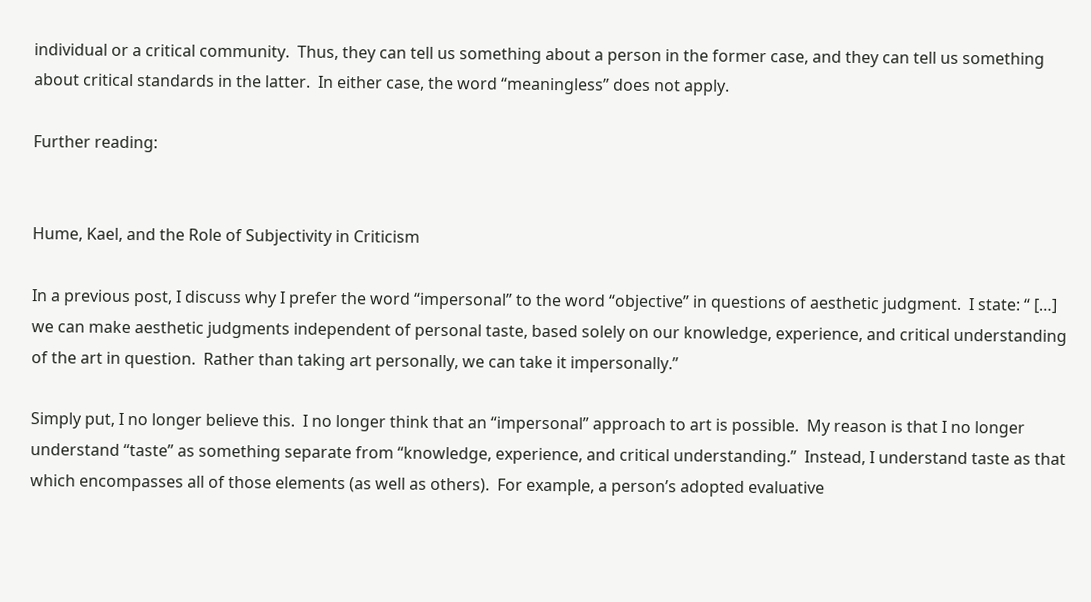individual or a critical community.  Thus, they can tell us something about a person in the former case, and they can tell us something about critical standards in the latter.  In either case, the word “meaningless” does not apply.

Further reading:


Hume, Kael, and the Role of Subjectivity in Criticism

In a previous post, I discuss why I prefer the word “impersonal” to the word “objective” in questions of aesthetic judgment.  I state: “ […] we can make aesthetic judgments independent of personal taste, based solely on our knowledge, experience, and critical understanding of the art in question.  Rather than taking art personally, we can take it impersonally.”

Simply put, I no longer believe this.  I no longer think that an “impersonal” approach to art is possible.  My reason is that I no longer understand “taste” as something separate from “knowledge, experience, and critical understanding.”  Instead, I understand taste as that which encompasses all of those elements (as well as others).  For example, a person’s adopted evaluative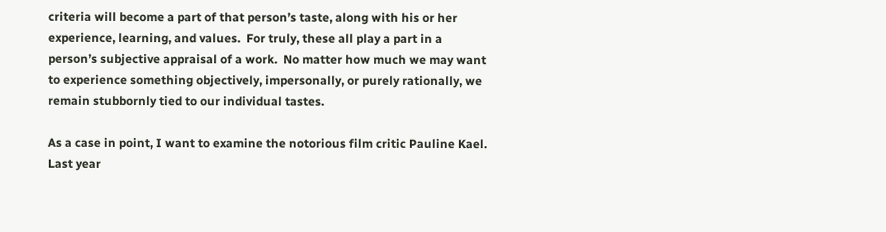criteria will become a part of that person’s taste, along with his or her experience, learning, and values.  For truly, these all play a part in a person’s subjective appraisal of a work.  No matter how much we may want to experience something objectively, impersonally, or purely rationally, we remain stubbornly tied to our individual tastes.

As a case in point, I want to examine the notorious film critic Pauline Kael.  Last year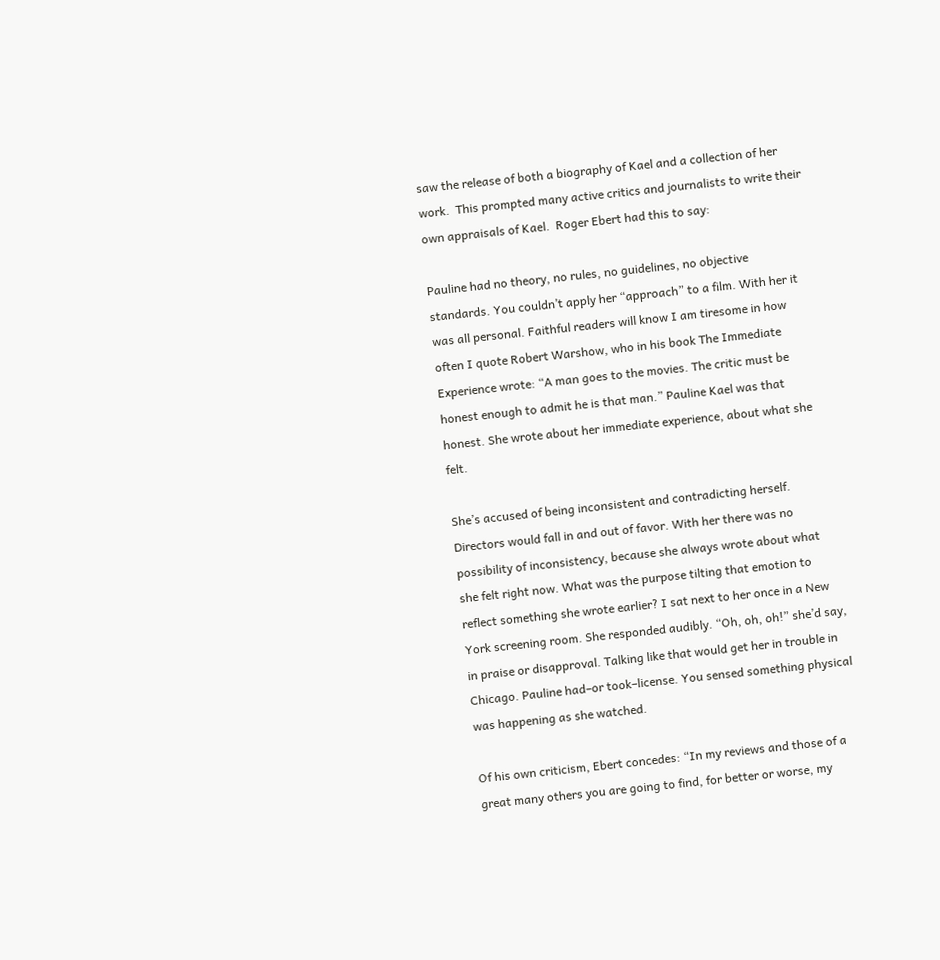saw the release of both a biography of Kael and a collection of her work.  This prompted many active critics and journalists to write their own appraisals of Kael.  Roger Ebert had this to say:

Pauline had no theory, no rules, no guidelines, no objective standards. You couldn’t apply her “approach” to a film. With her it was all personal. Faithful readers will know I am tiresome in how often I quote Robert Warshow, who in his book The Immediate Experience wrote: “A man goes to the movies. The critic must be honest enough to admit he is that man.” Pauline Kael was that honest. She wrote about her immediate experience, about what she felt.

She’s accused of being inconsistent and contradicting herself. Directors would fall in and out of favor. With her there was no possibility of inconsistency, because she always wrote about what she felt right now. What was the purpose tilting that emotion to reflect something she wrote earlier? I sat next to her once in a New York screening room. She responded audibly. “Oh, oh, oh!” she’d say, in praise or disapproval. Talking like that would get her in trouble in Chicago. Pauline had–or took–license. You sensed something physical was happening as she watched.

Of his own criticism, Ebert concedes: “In my reviews and those of a great many others you are going to find, for better or worse, my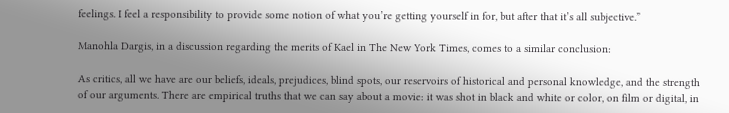feelings. I feel a responsibility to provide some notion of what you’re getting yourself in for, but after that it’s all subjective.”

Manohla Dargis, in a discussion regarding the merits of Kael in The New York Times, comes to a similar conclusion:

As critics, all we have are our beliefs, ideals, prejudices, blind spots, our reservoirs of historical and personal knowledge, and the strength of our arguments. There are empirical truths that we can say about a movie: it was shot in black and white or color, on film or digital, in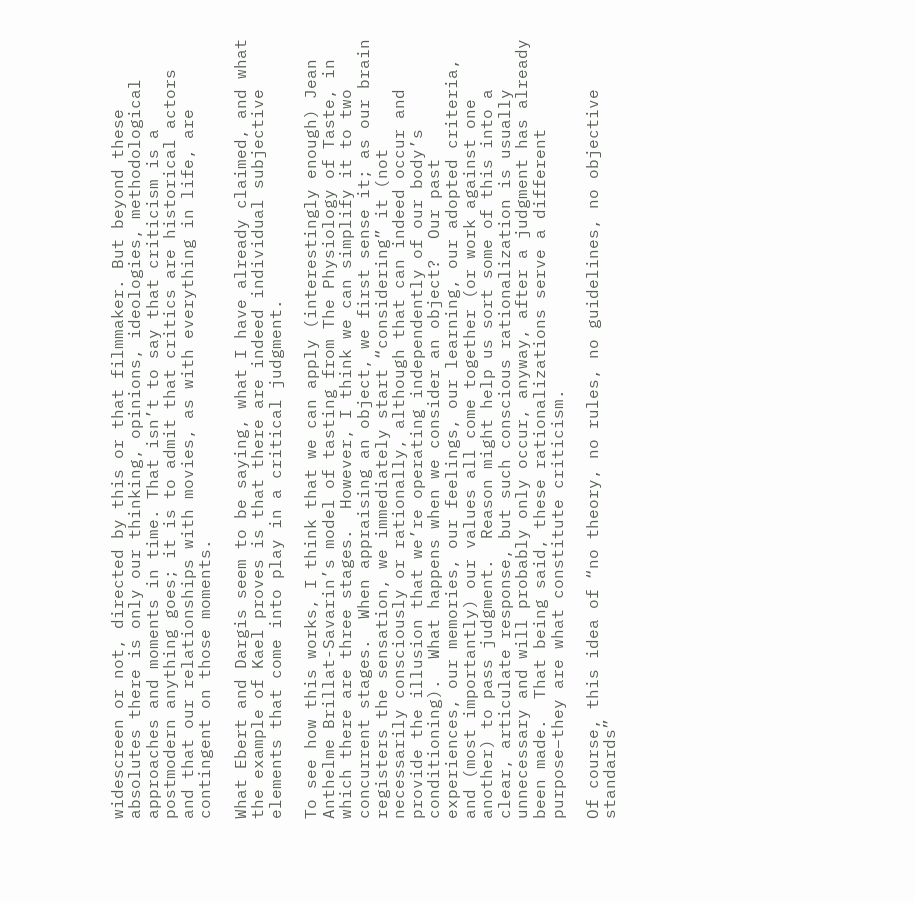widescreen or not, directed by this or that filmmaker. But beyond these absolutes there is only our thinking, opinions, ideologies, methodological approaches and moments in time. That isn’t to say that criticism is a postmodern anything goes; it is to admit that critics are historical actors and that our relationships with movies, as with everything in life, are contingent on those moments.

What Ebert and Dargis seem to be saying, what I have already claimed, and what the example of Kael proves is that there are indeed individual subjective elements that come into play in a critical judgment.

To see how this works, I think that we can apply (interestingly enough) Jean Anthelme Brillat-Savarin’s model of tasting from The Physiology of Taste, in which there are three stages.  However, I think we can simplify it to two concurrent stages.  When appraising an object, we first sense it; as our brain registers the sensation, we immediately start “considering” it (not necessarily consciously or rationally, although that can indeed occur and provide the illusion that we’re operating independently of our body’s conditioning).  What happens when we consider an object?  Our past experiences, our memories, our feelings, our learning, our adopted criteria, and (most importantly) our values all come together (or work against one another) to pass judgment.  Reason might help us sort some of this into a clear, articulate response, but such conscious rationalization is usually unnecessary and will probably only occur, anyway, after a judgment has already been made.  That being said, these rationalizations serve a different purpose–they are what constitute criticism.

Of course, this idea of “no theory, no rules, no guidelines, no objective standards”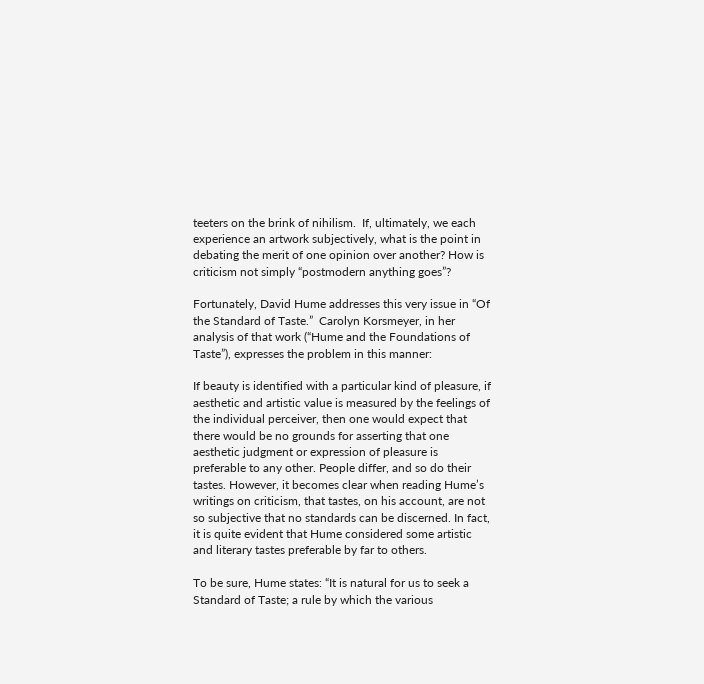teeters on the brink of nihilism.  If, ultimately, we each experience an artwork subjectively, what is the point in debating the merit of one opinion over another? How is criticism not simply “postmodern anything goes”?

Fortunately, David Hume addresses this very issue in “Of the Standard of Taste.”  Carolyn Korsmeyer, in her analysis of that work (“Hume and the Foundations of Taste”), expresses the problem in this manner:

If beauty is identified with a particular kind of pleasure, if aesthetic and artistic value is measured by the feelings of the individual perceiver, then one would expect that there would be no grounds for asserting that one aesthetic judgment or expression of pleasure is preferable to any other. People differ, and so do their tastes. However, it becomes clear when reading Hume’s writings on criticism, that tastes, on his account, are not so subjective that no standards can be discerned. In fact, it is quite evident that Hume considered some artistic and literary tastes preferable by far to others.

To be sure, Hume states: “It is natural for us to seek a Standard of Taste; a rule by which the various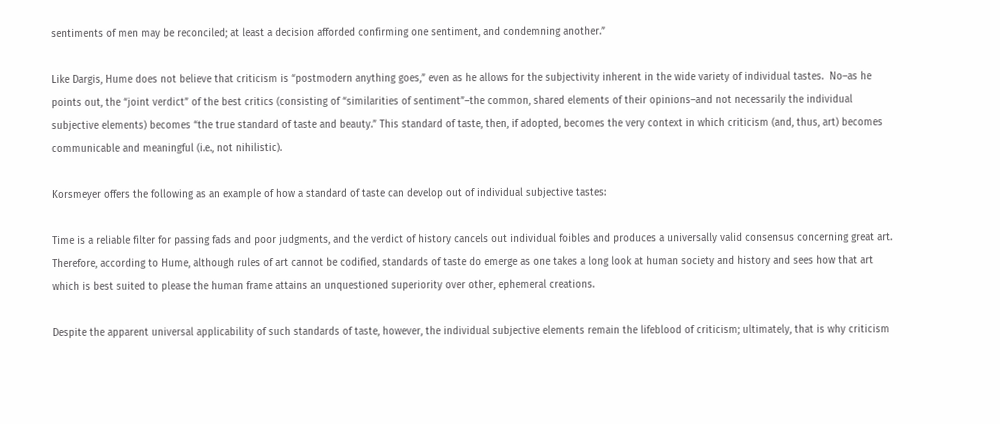sentiments of men may be reconciled; at least a decision afforded confirming one sentiment, and condemning another.”

Like Dargis, Hume does not believe that criticism is “postmodern anything goes,” even as he allows for the subjectivity inherent in the wide variety of individual tastes.  No–as he points out, the “joint verdict” of the best critics (consisting of “similarities of sentiment”–the common, shared elements of their opinions–and not necessarily the individual subjective elements) becomes “the true standard of taste and beauty.” This standard of taste, then, if adopted, becomes the very context in which criticism (and, thus, art) becomes communicable and meaningful (i.e., not nihilistic).

Korsmeyer offers the following as an example of how a standard of taste can develop out of individual subjective tastes:

Time is a reliable filter for passing fads and poor judgments, and the verdict of history cancels out individual foibles and produces a universally valid consensus concerning great art. Therefore, according to Hume, although rules of art cannot be codified, standards of taste do emerge as one takes a long look at human society and history and sees how that art which is best suited to please the human frame attains an unquestioned superiority over other, ephemeral creations.

Despite the apparent universal applicability of such standards of taste, however, the individual subjective elements remain the lifeblood of criticism; ultimately, that is why criticism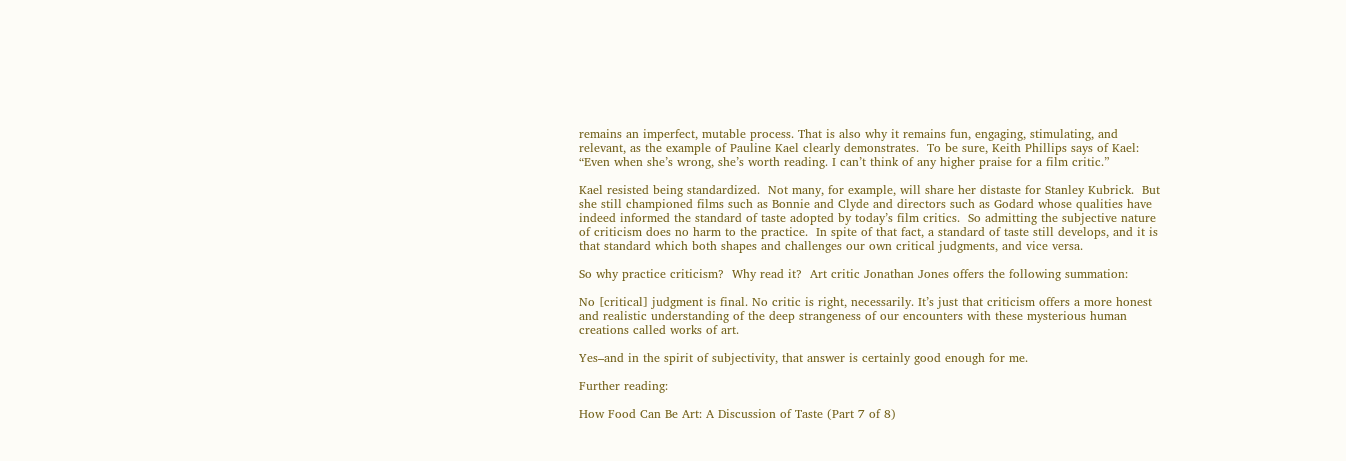remains an imperfect, mutable process. That is also why it remains fun, engaging, stimulating, and relevant, as the example of Pauline Kael clearly demonstrates.  To be sure, Keith Phillips says of Kael: “Even when she’s wrong, she’s worth reading. I can’t think of any higher praise for a film critic.”

Kael resisted being standardized.  Not many, for example, will share her distaste for Stanley Kubrick.  But she still championed films such as Bonnie and Clyde and directors such as Godard whose qualities have indeed informed the standard of taste adopted by today’s film critics.  So admitting the subjective nature of criticism does no harm to the practice.  In spite of that fact, a standard of taste still develops, and it is that standard which both shapes and challenges our own critical judgments, and vice versa.

So why practice criticism?  Why read it?  Art critic Jonathan Jones offers the following summation:

No [critical] judgment is final. No critic is right, necessarily. It’s just that criticism offers a more honest and realistic understanding of the deep strangeness of our encounters with these mysterious human creations called works of art.

Yes–and in the spirit of subjectivity, that answer is certainly good enough for me.

Further reading:

How Food Can Be Art: A Discussion of Taste (Part 7 of 8)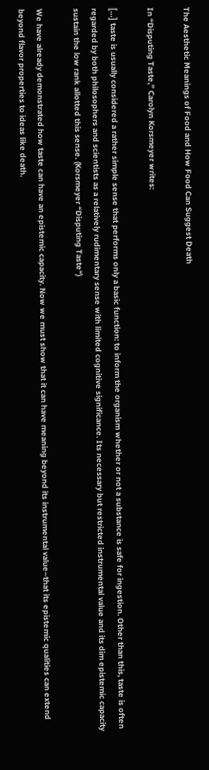The Aesthetic Meanings of Food and How Food Can Suggest Death

In “Disputing Taste,” Carolyn Korsmeyer writes:

[…] taste is usually considered a rather simple sense that performs only a basic function: to inform the organism whether or not a substance is safe for ingestion. Other than this, taste is often regarded by both philosophers and scientists as a relatively rudimentary sense with limited cognitive significance. Its necessary but restricted instrumental value and its dim epistemic capacity sustain the low rank allotted this sense. (Korsmeyer “Disputing Taste“)

We have already demonstrated how taste can have an epistemic capacity. Now we must show that it can have meaning beyond its instrumental value–that its epistemic qualities can extend beyond flavor properties to ideas like death.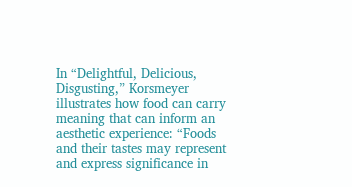In “Delightful, Delicious, Disgusting,” Korsmeyer illustrates how food can carry meaning that can inform an aesthetic experience: “Foods and their tastes may represent and express significance in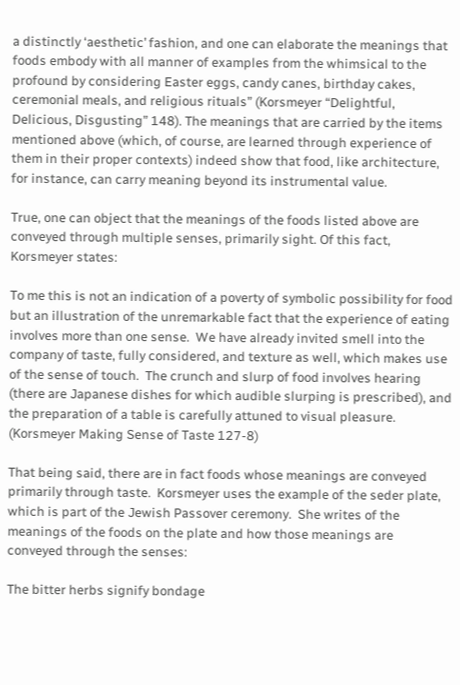a distinctly ‘aesthetic’ fashion, and one can elaborate the meanings that foods embody with all manner of examples from the whimsical to the profound by considering Easter eggs, candy canes, birthday cakes, ceremonial meals, and religious rituals” (Korsmeyer “Delightful, Delicious, Disgusting” 148). The meanings that are carried by the items mentioned above (which, of course, are learned through experience of them in their proper contexts) indeed show that food, like architecture, for instance, can carry meaning beyond its instrumental value.

True, one can object that the meanings of the foods listed above are conveyed through multiple senses, primarily sight. Of this fact, Korsmeyer states:

To me this is not an indication of a poverty of symbolic possibility for food but an illustration of the unremarkable fact that the experience of eating involves more than one sense.  We have already invited smell into the company of taste, fully considered, and texture as well, which makes use of the sense of touch.  The crunch and slurp of food involves hearing (there are Japanese dishes for which audible slurping is prescribed), and the preparation of a table is carefully attuned to visual pleasure. (Korsmeyer Making Sense of Taste 127-8)

That being said, there are in fact foods whose meanings are conveyed primarily through taste.  Korsmeyer uses the example of the seder plate, which is part of the Jewish Passover ceremony.  She writes of the meanings of the foods on the plate and how those meanings are conveyed through the senses:

The bitter herbs signify bondage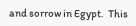and sorrow in Egypt.  This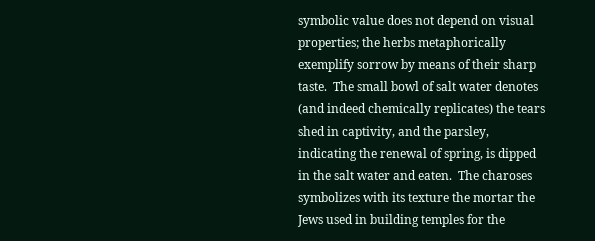symbolic value does not depend on visual properties; the herbs metaphorically exemplify sorrow by means of their sharp taste.  The small bowl of salt water denotes (and indeed chemically replicates) the tears shed in captivity, and the parsley, indicating the renewal of spring, is dipped in the salt water and eaten.  The charoses symbolizes with its texture the mortar the Jews used in building temples for the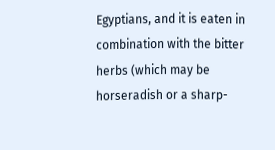Egyptians, and it is eaten in combination with the bitter herbs (which may be horseradish or a sharp-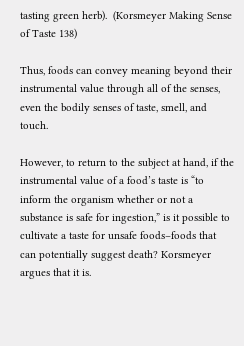tasting green herb).  (Korsmeyer Making Sense of Taste 138)

Thus, foods can convey meaning beyond their instrumental value through all of the senses, even the bodily senses of taste, smell, and touch.

However, to return to the subject at hand, if the instrumental value of a food’s taste is “to inform the organism whether or not a substance is safe for ingestion,” is it possible to cultivate a taste for unsafe foods–foods that can potentially suggest death? Korsmeyer argues that it is.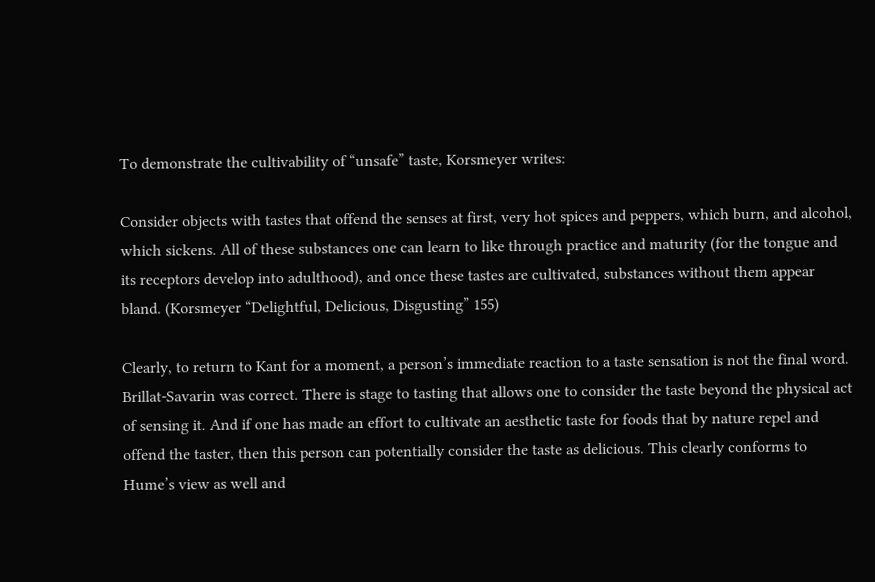To demonstrate the cultivability of “unsafe” taste, Korsmeyer writes:

Consider objects with tastes that offend the senses at first, very hot spices and peppers, which burn, and alcohol, which sickens. All of these substances one can learn to like through practice and maturity (for the tongue and its receptors develop into adulthood), and once these tastes are cultivated, substances without them appear bland. (Korsmeyer “Delightful, Delicious, Disgusting” 155)

Clearly, to return to Kant for a moment, a person’s immediate reaction to a taste sensation is not the final word. Brillat-Savarin was correct. There is stage to tasting that allows one to consider the taste beyond the physical act of sensing it. And if one has made an effort to cultivate an aesthetic taste for foods that by nature repel and offend the taster, then this person can potentially consider the taste as delicious. This clearly conforms to Hume’s view as well and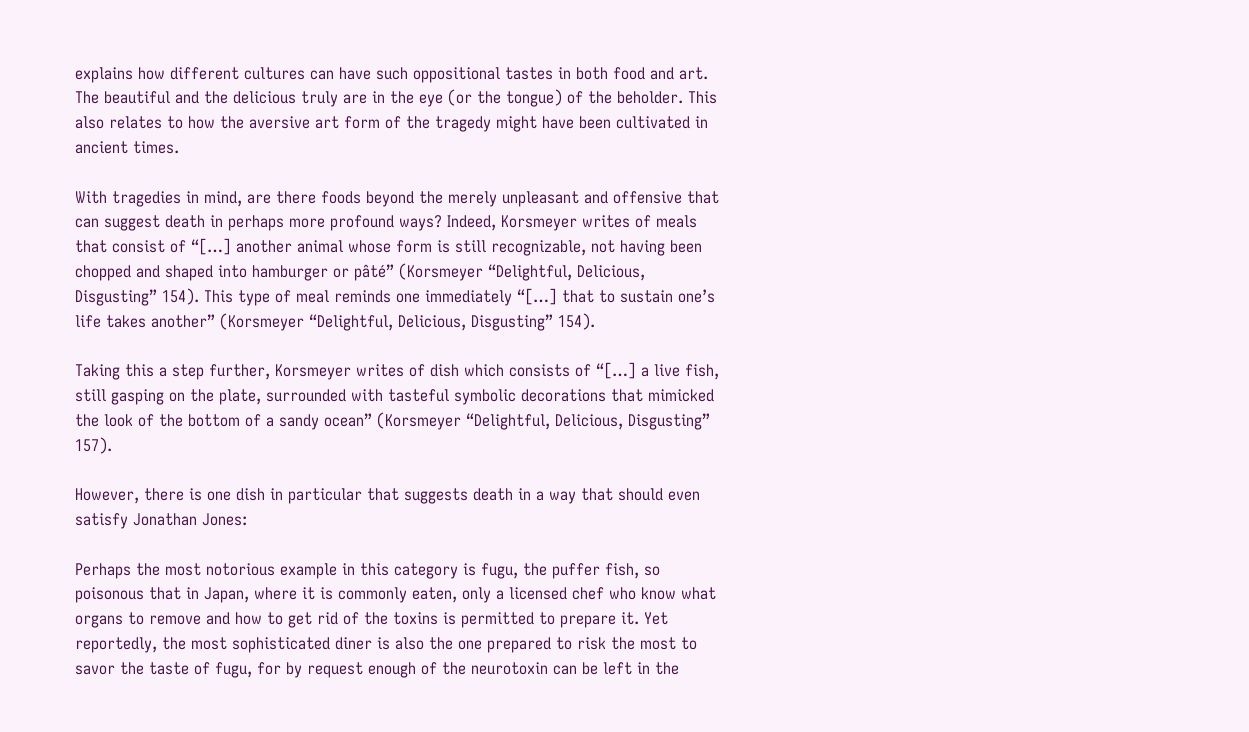explains how different cultures can have such oppositional tastes in both food and art. The beautiful and the delicious truly are in the eye (or the tongue) of the beholder. This also relates to how the aversive art form of the tragedy might have been cultivated in ancient times.

With tragedies in mind, are there foods beyond the merely unpleasant and offensive that can suggest death in perhaps more profound ways? Indeed, Korsmeyer writes of meals that consist of “[…] another animal whose form is still recognizable, not having been chopped and shaped into hamburger or pâté” (Korsmeyer “Delightful, Delicious, Disgusting” 154). This type of meal reminds one immediately “[…] that to sustain one’s life takes another” (Korsmeyer “Delightful, Delicious, Disgusting” 154).

Taking this a step further, Korsmeyer writes of dish which consists of “[…] a live fish, still gasping on the plate, surrounded with tasteful symbolic decorations that mimicked the look of the bottom of a sandy ocean” (Korsmeyer “Delightful, Delicious, Disgusting” 157).

However, there is one dish in particular that suggests death in a way that should even satisfy Jonathan Jones:

Perhaps the most notorious example in this category is fugu, the puffer fish, so poisonous that in Japan, where it is commonly eaten, only a licensed chef who know what organs to remove and how to get rid of the toxins is permitted to prepare it. Yet reportedly, the most sophisticated diner is also the one prepared to risk the most to savor the taste of fugu, for by request enough of the neurotoxin can be left in the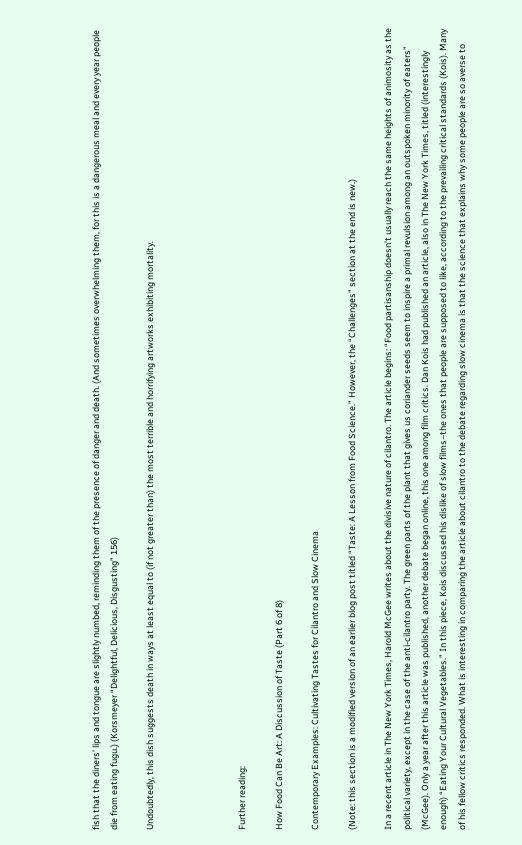fish that the diners’ lips and tongue are slightly numbed, reminding them of the presence of danger and death. (And sometimes overwhelming them, for this is a dangerous meal and every year people die from eating fugu.) (Korsmeyer “Delightful, Delicious, Disgusting” 156)

Undoubtedly, this dish suggests death in ways at least equal to (if not greater than) the most terrible and horrifying artworks exhibiting mortality.




Further reading:

How Food Can Be Art: A Discussion of Taste (Part 6 of 8)

Contemporary Examples: Cultivating Tastes for Cilantro and Slow Cinema

(Note: this section is a modified version of an earlier blog post titled “Taste: A Lesson from Food Science.” However, the “Challenges” section at the end is new.)

In a recent article in The New York Times, Harold McGee writes about the divisive nature of cilantro. The article begins: “Food partisanship doesn’t usually reach the same heights of animosity as the political variety, except in the case of the anti-cilantro party. The green parts of the plant that gives us coriander seeds seem to inspire a primal revulsion among an outspoken minority of eaters” (McGee). Only a year after this article was published, another debate began online, this one among film critics. Dan Kois had published an article, also in The New York Times, titled (interestingly enough) “Eating Your Cultural Vegetables.” In this piece, Kois discussed his dislike of slow films–the ones that people are supposed to like, according to the prevailing critical standards (Kois). Many of his fellow critics responded. What is interesting in comparing the article about cilantro to the debate regarding slow cinema is that the science that explains why some people are so averse to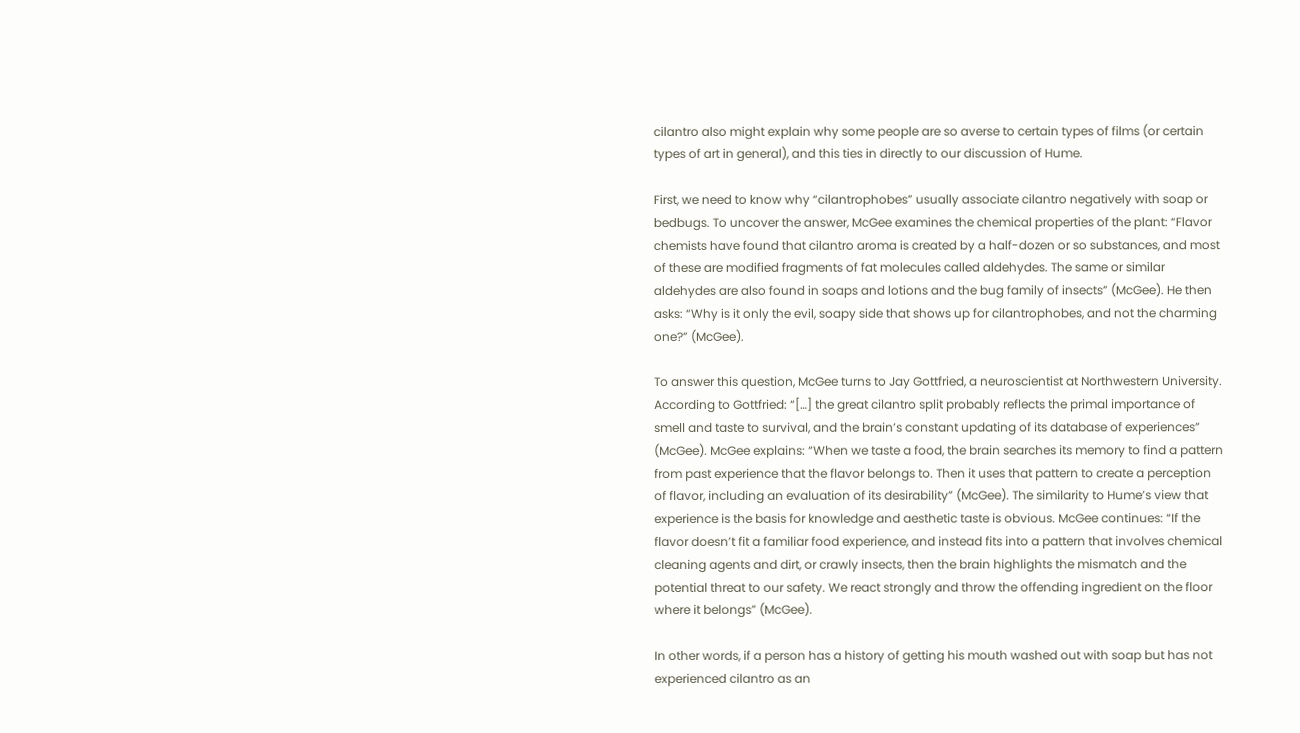cilantro also might explain why some people are so averse to certain types of films (or certain types of art in general), and this ties in directly to our discussion of Hume.

First, we need to know why “cilantrophobes” usually associate cilantro negatively with soap or bedbugs. To uncover the answer, McGee examines the chemical properties of the plant: “Flavor chemists have found that cilantro aroma is created by a half-dozen or so substances, and most of these are modified fragments of fat molecules called aldehydes. The same or similar aldehydes are also found in soaps and lotions and the bug family of insects” (McGee). He then asks: “Why is it only the evil, soapy side that shows up for cilantrophobes, and not the charming one?” (McGee).

To answer this question, McGee turns to Jay Gottfried, a neuroscientist at Northwestern University. According to Gottfried: “[…] the great cilantro split probably reflects the primal importance of smell and taste to survival, and the brain’s constant updating of its database of experiences” (McGee). McGee explains: “When we taste a food, the brain searches its memory to find a pattern from past experience that the flavor belongs to. Then it uses that pattern to create a perception of flavor, including an evaluation of its desirability” (McGee). The similarity to Hume’s view that experience is the basis for knowledge and aesthetic taste is obvious. McGee continues: “If the flavor doesn’t fit a familiar food experience, and instead fits into a pattern that involves chemical cleaning agents and dirt, or crawly insects, then the brain highlights the mismatch and the potential threat to our safety. We react strongly and throw the offending ingredient on the floor where it belongs” (McGee).

In other words, if a person has a history of getting his mouth washed out with soap but has not experienced cilantro as an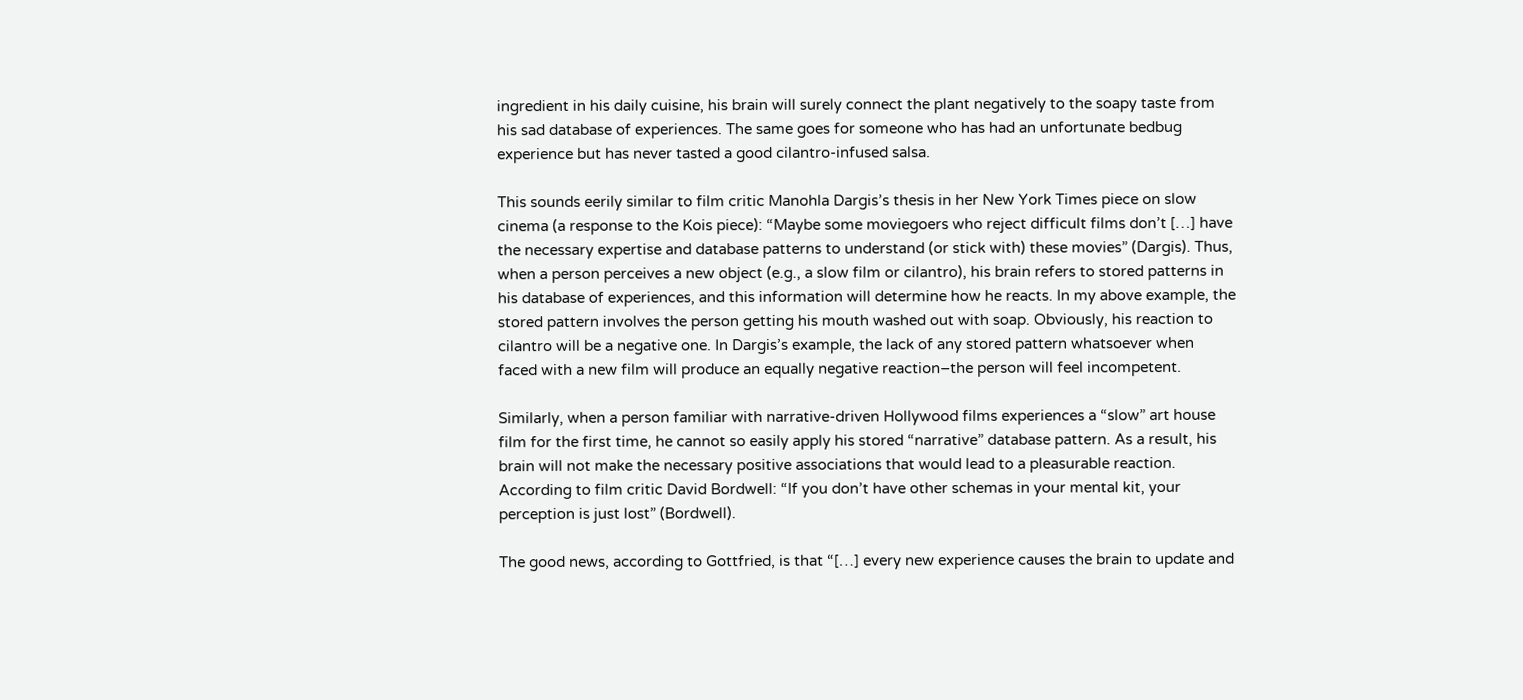ingredient in his daily cuisine, his brain will surely connect the plant negatively to the soapy taste from his sad database of experiences. The same goes for someone who has had an unfortunate bedbug experience but has never tasted a good cilantro-infused salsa.

This sounds eerily similar to film critic Manohla Dargis’s thesis in her New York Times piece on slow cinema (a response to the Kois piece): “Maybe some moviegoers who reject difficult films don’t […] have the necessary expertise and database patterns to understand (or stick with) these movies” (Dargis). Thus, when a person perceives a new object (e.g., a slow film or cilantro), his brain refers to stored patterns in his database of experiences, and this information will determine how he reacts. In my above example, the stored pattern involves the person getting his mouth washed out with soap. Obviously, his reaction to cilantro will be a negative one. In Dargis’s example, the lack of any stored pattern whatsoever when faced with a new film will produce an equally negative reaction–the person will feel incompetent.

Similarly, when a person familiar with narrative-driven Hollywood films experiences a “slow” art house film for the first time, he cannot so easily apply his stored “narrative” database pattern. As a result, his brain will not make the necessary positive associations that would lead to a pleasurable reaction. According to film critic David Bordwell: “If you don’t have other schemas in your mental kit, your perception is just lost” (Bordwell).

The good news, according to Gottfried, is that “[…] every new experience causes the brain to update and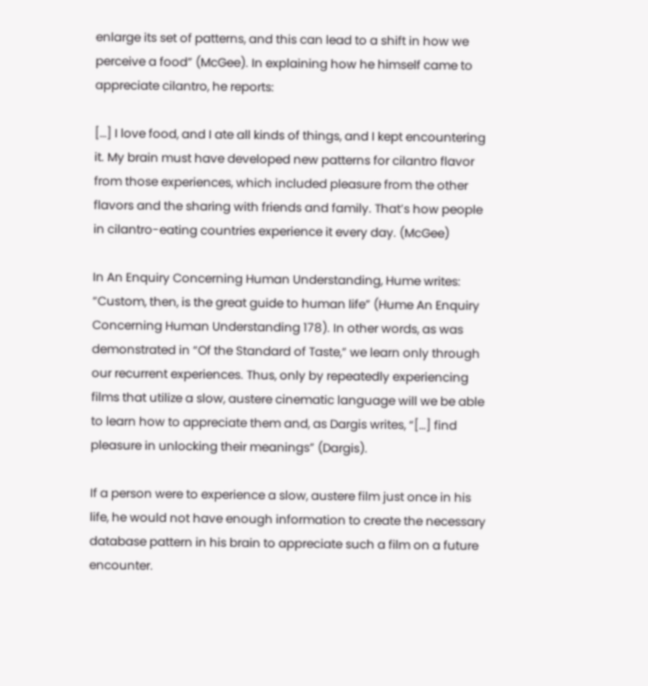enlarge its set of patterns, and this can lead to a shift in how we perceive a food” (McGee). In explaining how he himself came to appreciate cilantro, he reports:

[…] I love food, and I ate all kinds of things, and I kept encountering it. My brain must have developed new patterns for cilantro flavor from those experiences, which included pleasure from the other flavors and the sharing with friends and family. That’s how people in cilantro-eating countries experience it every day. (McGee)

In An Enquiry Concerning Human Understanding, Hume writes: “Custom, then, is the great guide to human life” (Hume An Enquiry Concerning Human Understanding 178). In other words, as was demonstrated in “Of the Standard of Taste,” we learn only through our recurrent experiences. Thus, only by repeatedly experiencing films that utilize a slow, austere cinematic language will we be able to learn how to appreciate them and, as Dargis writes, “[…] find pleasure in unlocking their meanings” (Dargis).

If a person were to experience a slow, austere film just once in his life, he would not have enough information to create the necessary database pattern in his brain to appreciate such a film on a future encounter.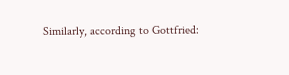Similarly, according to Gottfried: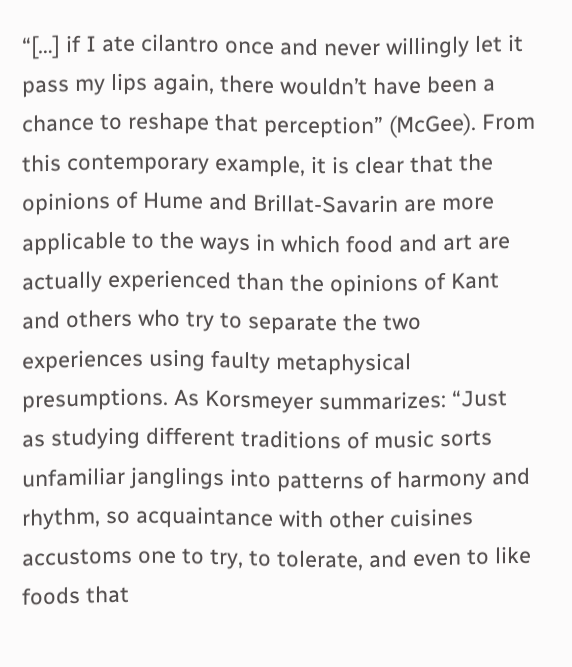“[…] if I ate cilantro once and never willingly let it pass my lips again, there wouldn’t have been a chance to reshape that perception” (McGee). From this contemporary example, it is clear that the opinions of Hume and Brillat-Savarin are more applicable to the ways in which food and art are actually experienced than the opinions of Kant and others who try to separate the two experiences using faulty metaphysical presumptions. As Korsmeyer summarizes: “Just as studying different traditions of music sorts unfamiliar janglings into patterns of harmony and rhythm, so acquaintance with other cuisines accustoms one to try, to tolerate, and even to like foods that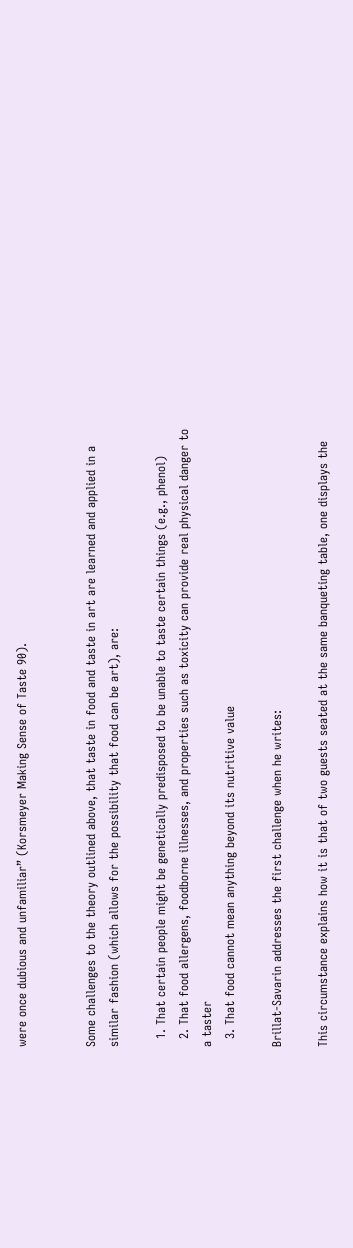were once dubious and unfamiliar” (Korsmeyer Making Sense of Taste 90).


Some challenges to the theory outlined above, that taste in food and taste in art are learned and applied in a similar fashion (which allows for the possibility that food can be art), are:

  1. That certain people might be genetically predisposed to be unable to taste certain things (e.g., phenol)
  2. That food allergens, foodborne illnesses, and properties such as toxicity can provide real physical danger to a taster
  3. That food cannot mean anything beyond its nutritive value

Brillat-Savarin addresses the first challenge when he writes:

This circumstance explains how it is that of two guests seated at the same banqueting table, one displays the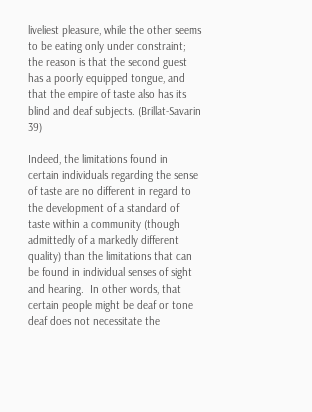liveliest pleasure, while the other seems to be eating only under constraint; the reason is that the second guest has a poorly equipped tongue, and that the empire of taste also has its blind and deaf subjects. (Brillat-Savarin 39)

Indeed, the limitations found in certain individuals regarding the sense of taste are no different in regard to the development of a standard of taste within a community (though admittedly of a markedly different quality) than the limitations that can be found in individual senses of sight and hearing.  In other words, that certain people might be deaf or tone deaf does not necessitate the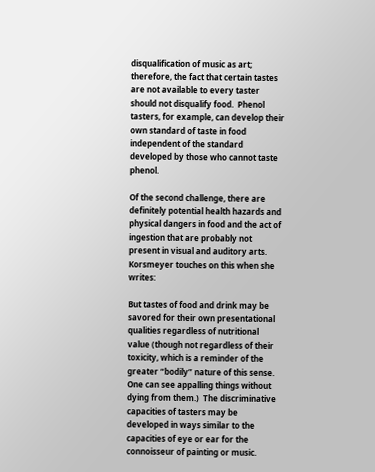disqualification of music as art; therefore, the fact that certain tastes are not available to every taster should not disqualify food.  Phenol tasters, for example, can develop their own standard of taste in food independent of the standard developed by those who cannot taste phenol.

Of the second challenge, there are definitely potential health hazards and physical dangers in food and the act of ingestion that are probably not present in visual and auditory arts.  Korsmeyer touches on this when she writes:

But tastes of food and drink may be savored for their own presentational qualities regardless of nutritional value (though not regardless of their toxicity, which is a reminder of the greater “bodily” nature of this sense.  One can see appalling things without dying from them.)  The discriminative capacities of tasters may be developed in ways similar to the capacities of eye or ear for the connoisseur of painting or music.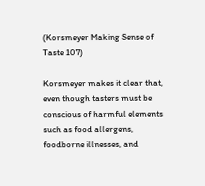(Korsmeyer Making Sense of Taste 107)

Korsmeyer makes it clear that, even though tasters must be conscious of harmful elements such as food allergens, foodborne illnesses, and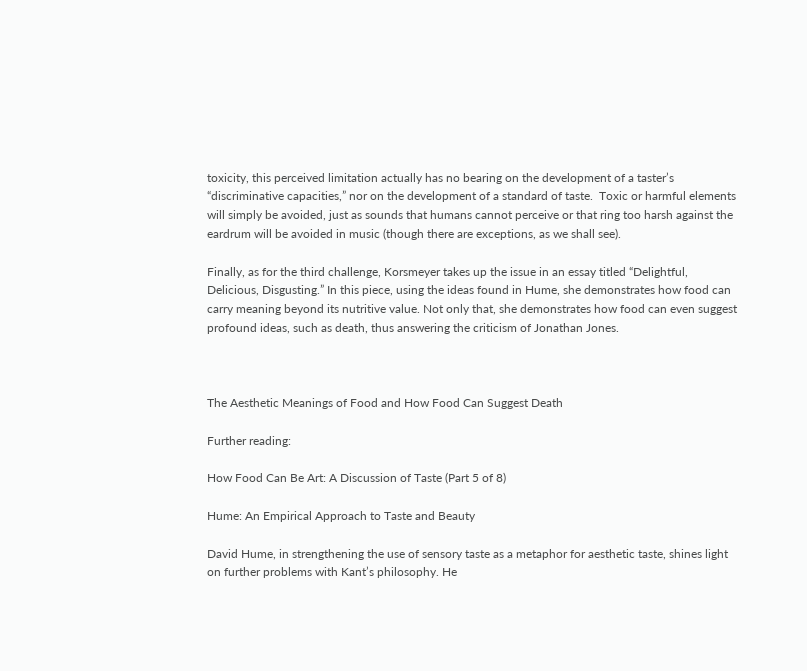toxicity, this perceived limitation actually has no bearing on the development of a taster’s “discriminative capacities,” nor on the development of a standard of taste.  Toxic or harmful elements will simply be avoided, just as sounds that humans cannot perceive or that ring too harsh against the eardrum will be avoided in music (though there are exceptions, as we shall see).

Finally, as for the third challenge, Korsmeyer takes up the issue in an essay titled “Delightful, Delicious, Disgusting.” In this piece, using the ideas found in Hume, she demonstrates how food can carry meaning beyond its nutritive value. Not only that, she demonstrates how food can even suggest profound ideas, such as death, thus answering the criticism of Jonathan Jones.



The Aesthetic Meanings of Food and How Food Can Suggest Death

Further reading:

How Food Can Be Art: A Discussion of Taste (Part 5 of 8)

Hume: An Empirical Approach to Taste and Beauty

David Hume, in strengthening the use of sensory taste as a metaphor for aesthetic taste, shines light on further problems with Kant’s philosophy. He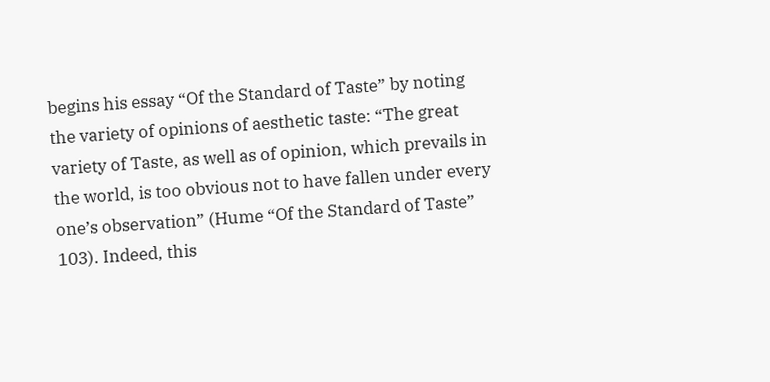begins his essay “Of the Standard of Taste” by noting the variety of opinions of aesthetic taste: “The great variety of Taste, as well as of opinion, which prevails in the world, is too obvious not to have fallen under every one’s observation” (Hume “Of the Standard of Taste” 103). Indeed, this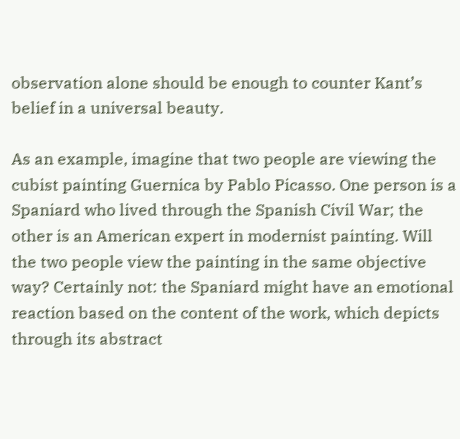observation alone should be enough to counter Kant’s belief in a universal beauty.

As an example, imagine that two people are viewing the cubist painting Guernica by Pablo Picasso. One person is a Spaniard who lived through the Spanish Civil War; the other is an American expert in modernist painting. Will the two people view the painting in the same objective way? Certainly not: the Spaniard might have an emotional reaction based on the content of the work, which depicts through its abstract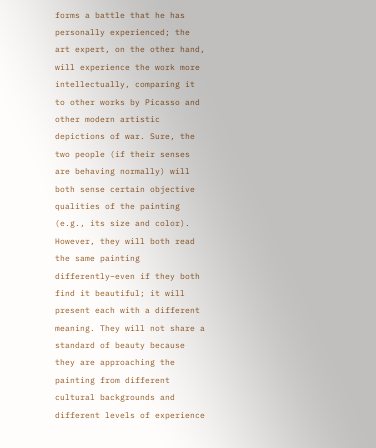forms a battle that he has personally experienced; the art expert, on the other hand, will experience the work more intellectually, comparing it to other works by Picasso and other modern artistic depictions of war. Sure, the two people (if their senses are behaving normally) will both sense certain objective qualities of the painting (e.g., its size and color). However, they will both read the same painting differently–even if they both find it beautiful; it will present each with a different meaning. They will not share a standard of beauty because they are approaching the painting from different cultural backgrounds and different levels of experience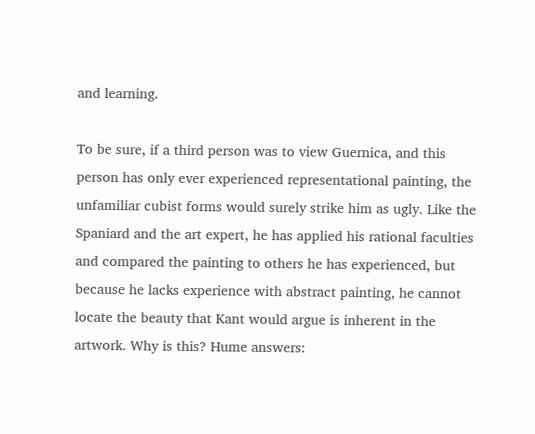and learning.

To be sure, if a third person was to view Guernica, and this person has only ever experienced representational painting, the unfamiliar cubist forms would surely strike him as ugly. Like the Spaniard and the art expert, he has applied his rational faculties and compared the painting to others he has experienced, but because he lacks experience with abstract painting, he cannot locate the beauty that Kant would argue is inherent in the artwork. Why is this? Hume answers: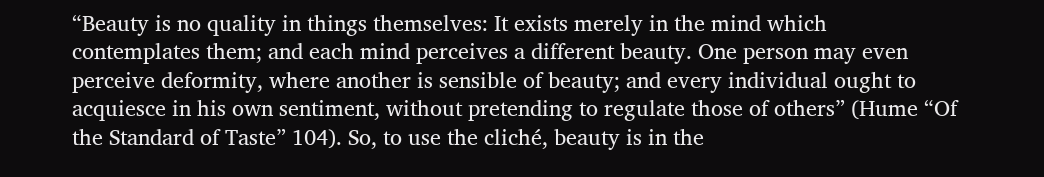“Beauty is no quality in things themselves: It exists merely in the mind which contemplates them; and each mind perceives a different beauty. One person may even perceive deformity, where another is sensible of beauty; and every individual ought to acquiesce in his own sentiment, without pretending to regulate those of others” (Hume “Of the Standard of Taste” 104). So, to use the cliché, beauty is in the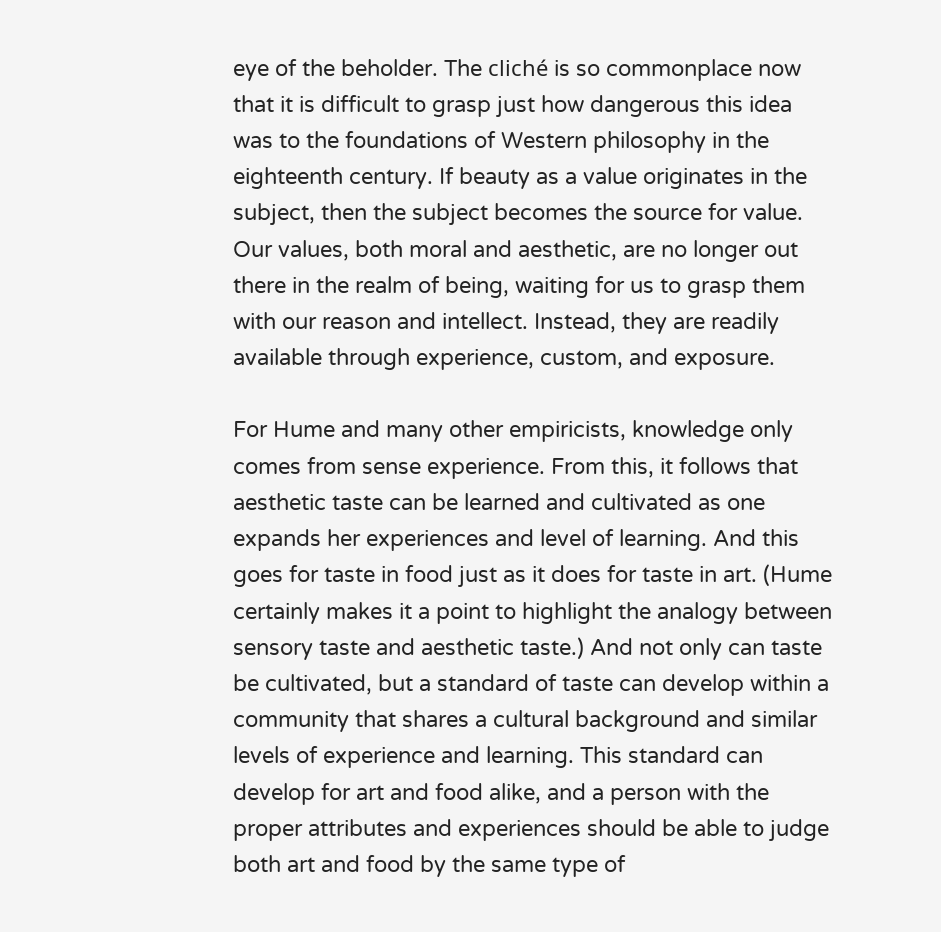eye of the beholder. The cliché is so commonplace now that it is difficult to grasp just how dangerous this idea was to the foundations of Western philosophy in the eighteenth century. If beauty as a value originates in the subject, then the subject becomes the source for value. Our values, both moral and aesthetic, are no longer out there in the realm of being, waiting for us to grasp them with our reason and intellect. Instead, they are readily available through experience, custom, and exposure.

For Hume and many other empiricists, knowledge only comes from sense experience. From this, it follows that aesthetic taste can be learned and cultivated as one expands her experiences and level of learning. And this goes for taste in food just as it does for taste in art. (Hume certainly makes it a point to highlight the analogy between sensory taste and aesthetic taste.) And not only can taste be cultivated, but a standard of taste can develop within a community that shares a cultural background and similar levels of experience and learning. This standard can develop for art and food alike, and a person with the proper attributes and experiences should be able to judge both art and food by the same type of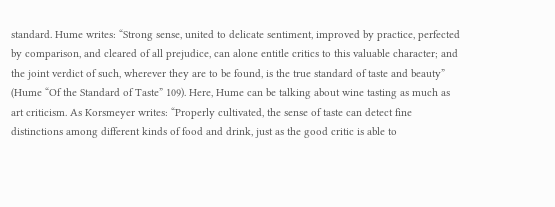standard. Hume writes: “Strong sense, united to delicate sentiment, improved by practice, perfected by comparison, and cleared of all prejudice, can alone entitle critics to this valuable character; and the joint verdict of such, wherever they are to be found, is the true standard of taste and beauty” (Hume “Of the Standard of Taste” 109). Here, Hume can be talking about wine tasting as much as art criticism. As Korsmeyer writes: “Properly cultivated, the sense of taste can detect fine distinctions among different kinds of food and drink, just as the good critic is able to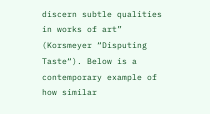discern subtle qualities in works of art” (Korsmeyer “Disputing Taste“). Below is a contemporary example of how similar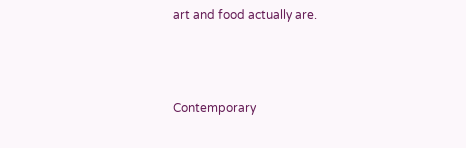art and food actually are.



Contemporary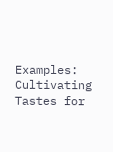Examples: Cultivating Tastes for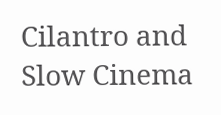Cilantro and Slow Cinema